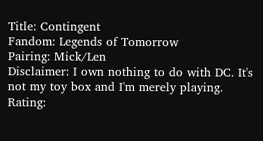Title: Contingent
Fandom: Legends of Tomorrow
Pairing: Mick/Len
Disclaimer: I own nothing to do with DC. It's not my toy box and I'm merely playing.
Rating: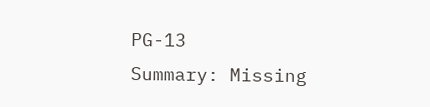PG-13
Summary: Missing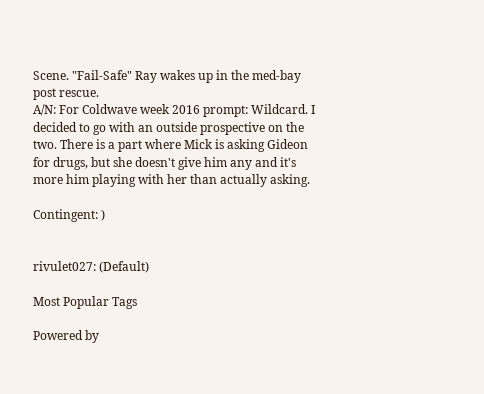Scene. "Fail-Safe" Ray wakes up in the med-bay post rescue.
A/N: For Coldwave week 2016 prompt: Wildcard. I decided to go with an outside prospective on the two. There is a part where Mick is asking Gideon for drugs, but she doesn't give him any and it's more him playing with her than actually asking.

Contingent: )


rivulet027: (Default)

Most Popular Tags

Powered by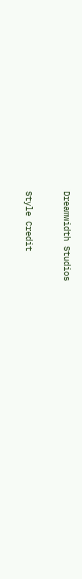Dreamwidth Studios

Style Credit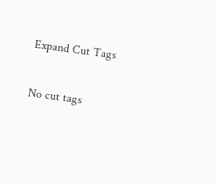Expand Cut Tags

No cut tags